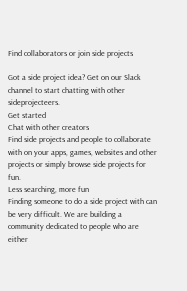Find collaborators or join side projects

Got a side project idea? Get on our Slack channel to start chatting with other sideprojecteers.
Get started
Chat with other creators
Find side projects and people to collaborate with on your apps, games, websites and other projects or simply browse side projects for fun.
Less searching, more fun
Finding someone to do a side project with can be very difficult. We are building a community dedicated to people who are either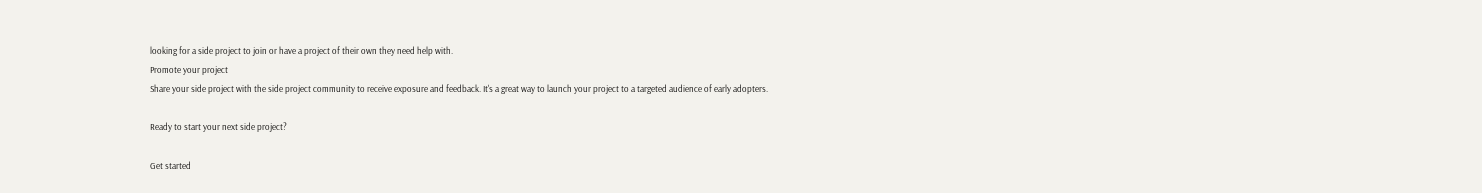looking for a side project to join or have a project of their own they need help with.
Promote your project
Share your side project with the side project community to receive exposure and feedback. It's a great way to launch your project to a targeted audience of early adopters.

Ready to start your next side project?

Get started